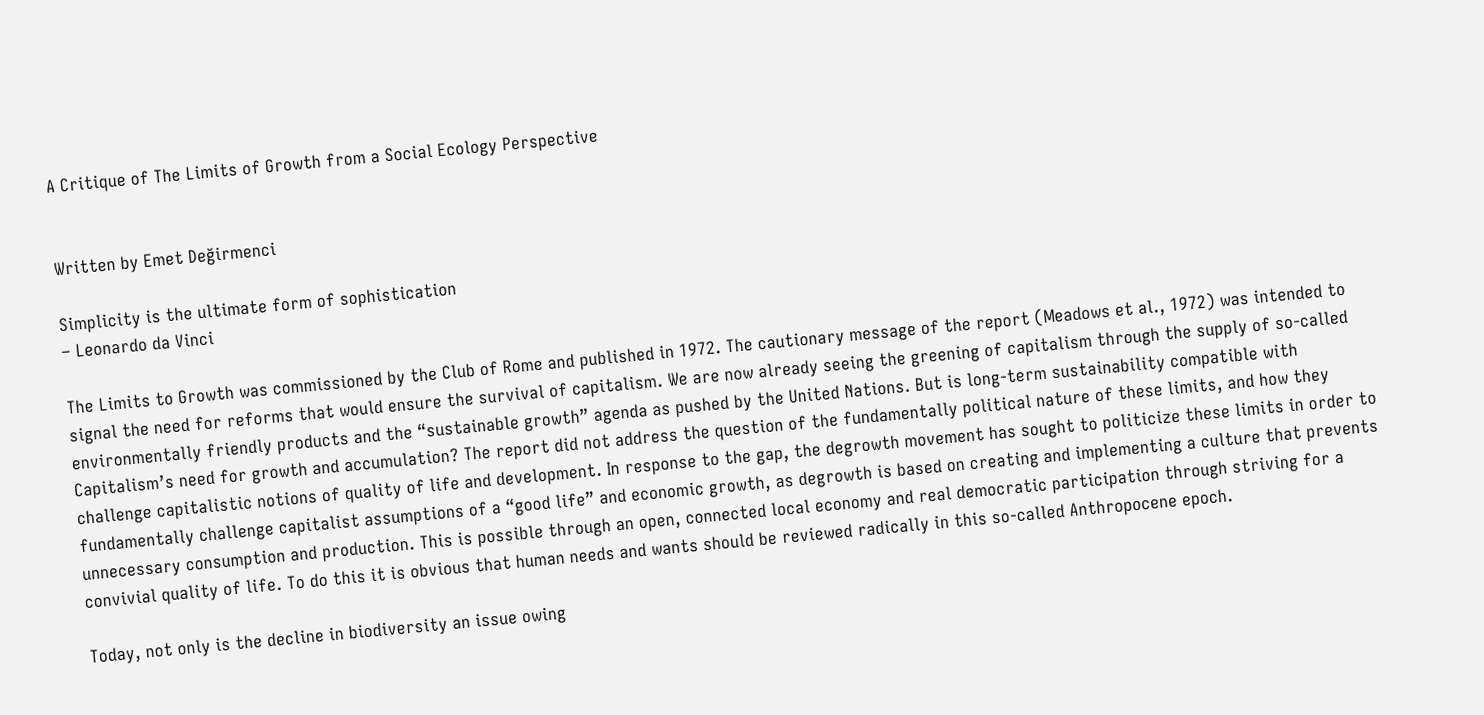A Critique of The Limits of Growth from a Social Ecology Perspective


Written by Emet Değirmenci

Simplicity is the ultimate form of sophistication
– Leonardo da Vinci

The Limits to Growth was commissioned by the Club of Rome and published in 1972. The cautionary message of the report (Meadows et al., 1972) was intended to signal the need for reforms that would ensure the survival of capitalism. We are now already seeing the greening of capitalism through the supply of so-called environmentally friendly products and the “sustainable growth” agenda as pushed by the United Nations. But is long-term sustainability compatible with Capitalism’s need for growth and accumulation? The report did not address the question of the fundamentally political nature of these limits, and how they challenge capitalistic notions of quality of life and development. In response to the gap, the degrowth movement has sought to politicize these limits in order to fundamentally challenge capitalist assumptions of a “good life” and economic growth, as degrowth is based on creating and implementing a culture that prevents unnecessary consumption and production. This is possible through an open, connected local economy and real democratic participation through striving for a convivial quality of life. To do this it is obvious that human needs and wants should be reviewed radically in this so-called Anthropocene epoch.

Today, not only is the decline in biodiversity an issue owing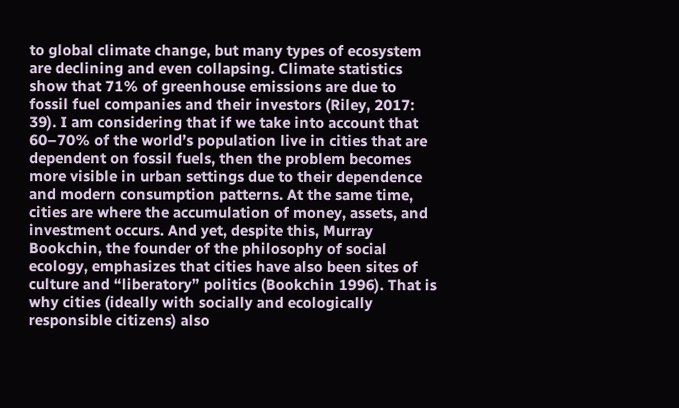to global climate change, but many types of ecosystem are declining and even collapsing. Climate statistics show that 71% of greenhouse emissions are due to fossil fuel companies and their investors (Riley, 2017: 39). I am considering that if we take into account that 60–70% of the world’s population live in cities that are dependent on fossil fuels, then the problem becomes more visible in urban settings due to their dependence and modern consumption patterns. At the same time, cities are where the accumulation of money, assets, and investment occurs. And yet, despite this, Murray Bookchin, the founder of the philosophy of social ecology, emphasizes that cities have also been sites of culture and “liberatory” politics (Bookchin 1996). That is why cities (ideally with socially and ecologically responsible citizens) also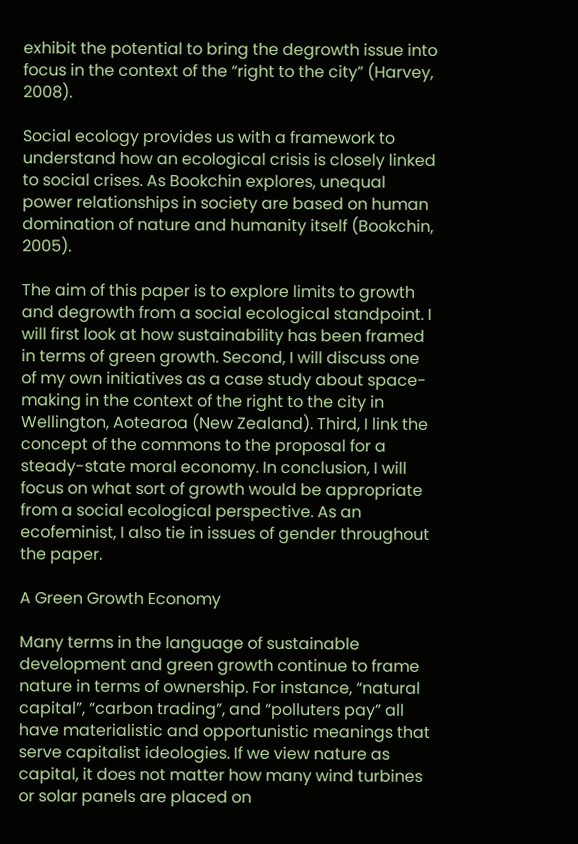exhibit the potential to bring the degrowth issue into focus in the context of the “right to the city” (Harvey, 2008).

Social ecology provides us with a framework to understand how an ecological crisis is closely linked to social crises. As Bookchin explores, unequal power relationships in society are based on human domination of nature and humanity itself (Bookchin, 2005).

The aim of this paper is to explore limits to growth and degrowth from a social ecological standpoint. I will first look at how sustainability has been framed in terms of green growth. Second, I will discuss one of my own initiatives as a case study about space-making in the context of the right to the city in Wellington, Aotearoa (New Zealand). Third, I link the concept of the commons to the proposal for a steady-state moral economy. In conclusion, I will focus on what sort of growth would be appropriate from a social ecological perspective. As an ecofeminist, I also tie in issues of gender throughout the paper.

A Green Growth Economy

Many terms in the language of sustainable development and green growth continue to frame nature in terms of ownership. For instance, “natural capital”, “carbon trading”, and “polluters pay” all have materialistic and opportunistic meanings that serve capitalist ideologies. If we view nature as capital, it does not matter how many wind turbines or solar panels are placed on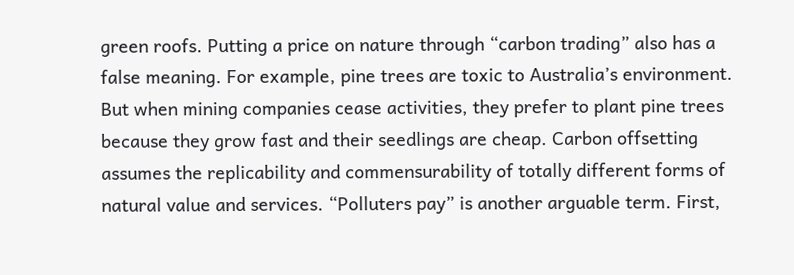green roofs. Putting a price on nature through “carbon trading” also has a false meaning. For example, pine trees are toxic to Australia’s environment. But when mining companies cease activities, they prefer to plant pine trees because they grow fast and their seedlings are cheap. Carbon offsetting assumes the replicability and commensurability of totally different forms of natural value and services. “Polluters pay” is another arguable term. First,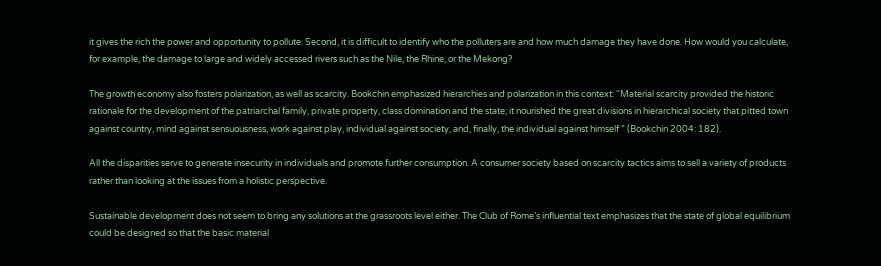it gives the rich the power and opportunity to pollute. Second, it is difficult to identify who the polluters are and how much damage they have done. How would you calculate, for example, the damage to large and widely accessed rivers such as the Nile, the Rhine, or the Mekong?

The growth economy also fosters polarization, as well as scarcity. Bookchin emphasized hierarchies and polarization in this context: “Material scarcity provided the historic rationale for the development of the patriarchal family, private property, class domination and the state; it nourished the great divisions in hierarchical society that pitted town against country, mind against sensuousness, work against play, individual against society, and, finally, the individual against himself ” (Bookchin 2004: 182).

All the disparities serve to generate insecurity in individuals and promote further consumption. A consumer society based on scarcity tactics aims to sell a variety of products rather than looking at the issues from a holistic perspective.

Sustainable development does not seem to bring any solutions at the grassroots level either. The Club of Rome’s influential text emphasizes that the state of global equilibrium could be designed so that the basic material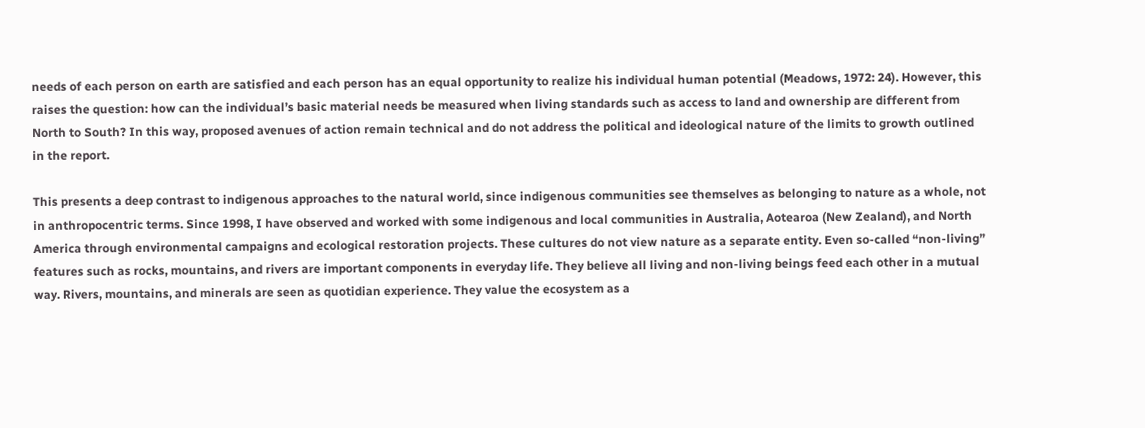needs of each person on earth are satisfied and each person has an equal opportunity to realize his individual human potential (Meadows, 1972: 24). However, this raises the question: how can the individual’s basic material needs be measured when living standards such as access to land and ownership are different from North to South? In this way, proposed avenues of action remain technical and do not address the political and ideological nature of the limits to growth outlined in the report.

This presents a deep contrast to indigenous approaches to the natural world, since indigenous communities see themselves as belonging to nature as a whole, not in anthropocentric terms. Since 1998, I have observed and worked with some indigenous and local communities in Australia, Aotearoa (New Zealand), and North America through environmental campaigns and ecological restoration projects. These cultures do not view nature as a separate entity. Even so-called “non-living” features such as rocks, mountains, and rivers are important components in everyday life. They believe all living and non-living beings feed each other in a mutual way. Rivers, mountains, and minerals are seen as quotidian experience. They value the ecosystem as a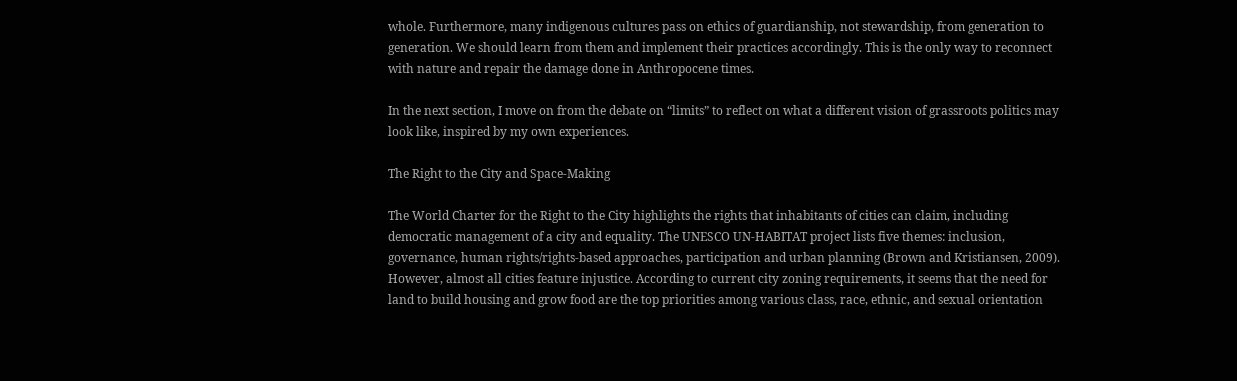whole. Furthermore, many indigenous cultures pass on ethics of guardianship, not stewardship, from generation to generation. We should learn from them and implement their practices accordingly. This is the only way to reconnect with nature and repair the damage done in Anthropocene times.

In the next section, I move on from the debate on “limits” to reflect on what a different vision of grassroots politics may look like, inspired by my own experiences.

The Right to the City and Space-Making

The World Charter for the Right to the City highlights the rights that inhabitants of cities can claim, including democratic management of a city and equality. The UNESCO UN-HABITAT project lists five themes: inclusion, governance, human rights/rights-based approaches, participation and urban planning (Brown and Kristiansen, 2009). However, almost all cities feature injustice. According to current city zoning requirements, it seems that the need for land to build housing and grow food are the top priorities among various class, race, ethnic, and sexual orientation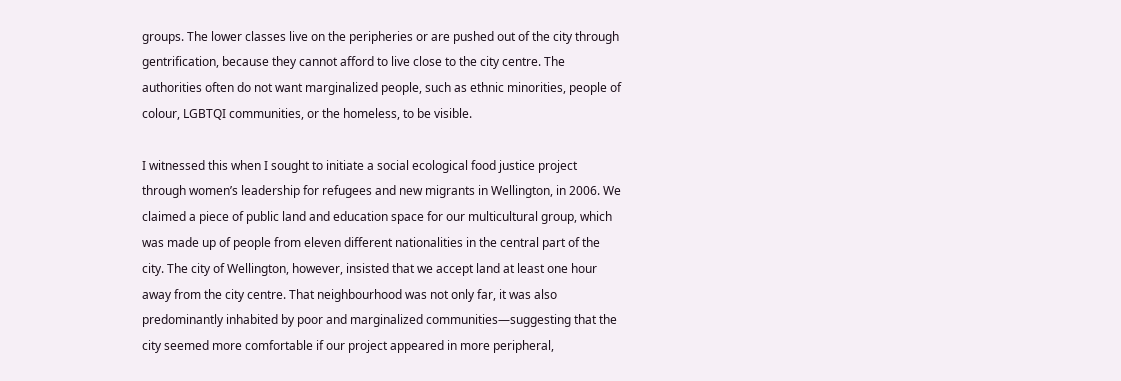groups. The lower classes live on the peripheries or are pushed out of the city through gentrification, because they cannot afford to live close to the city centre. The authorities often do not want marginalized people, such as ethnic minorities, people of colour, LGBTQI communities, or the homeless, to be visible.

I witnessed this when I sought to initiate a social ecological food justice project through women’s leadership for refugees and new migrants in Wellington, in 2006. We claimed a piece of public land and education space for our multicultural group, which was made up of people from eleven different nationalities in the central part of the city. The city of Wellington, however, insisted that we accept land at least one hour away from the city centre. That neighbourhood was not only far, it was also predominantly inhabited by poor and marginalized communities—suggesting that the city seemed more comfortable if our project appeared in more peripheral,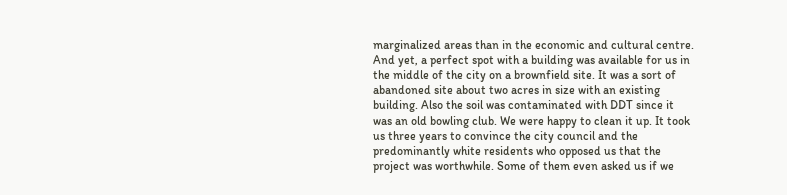marginalized areas than in the economic and cultural centre. And yet, a perfect spot with a building was available for us in the middle of the city on a brownfield site. It was a sort of abandoned site about two acres in size with an existing building. Also the soil was contaminated with DDT since it was an old bowling club. We were happy to clean it up. It took us three years to convince the city council and the predominantly white residents who opposed us that the project was worthwhile. Some of them even asked us if we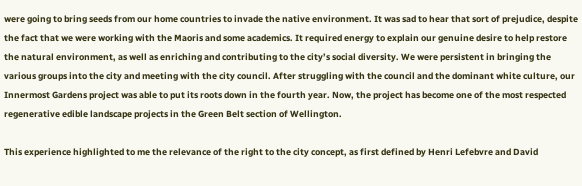were going to bring seeds from our home countries to invade the native environment. It was sad to hear that sort of prejudice, despite the fact that we were working with the Maoris and some academics. It required energy to explain our genuine desire to help restore the natural environment, as well as enriching and contributing to the city’s social diversity. We were persistent in bringing the various groups into the city and meeting with the city council. After struggling with the council and the dominant white culture, our Innermost Gardens project was able to put its roots down in the fourth year. Now, the project has become one of the most respected regenerative edible landscape projects in the Green Belt section of Wellington.

This experience highlighted to me the relevance of the right to the city concept, as first defined by Henri Lefebvre and David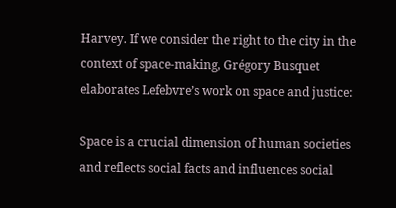Harvey. If we consider the right to the city in the context of space-making, Grégory Busquet elaborates Lefebvre’s work on space and justice:

Space is a crucial dimension of human societies and reflects social facts and influences social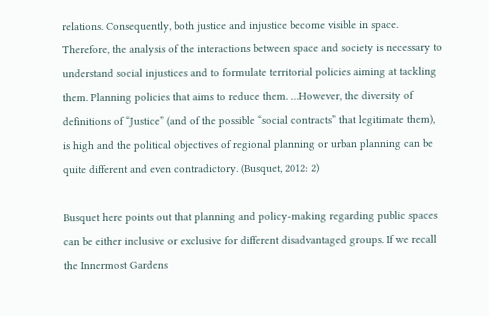relations. Consequently, both justice and injustice become visible in space. Therefore, the analysis of the interactions between space and society is necessary to understand social injustices and to formulate territorial policies aiming at tackling them. Planning policies that aims to reduce them. …However, the diversity of definitions of “Justice” (and of the possible “social contracts” that legitimate them), is high and the political objectives of regional planning or urban planning can be quite different and even contradictory. (Busquet, 2012: 2)

Busquet here points out that planning and policy-making regarding public spaces can be either inclusive or exclusive for different disadvantaged groups. If we recall the Innermost Gardens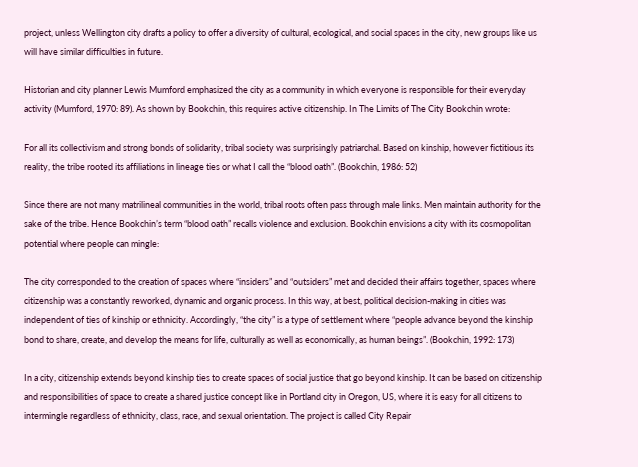project, unless Wellington city drafts a policy to offer a diversity of cultural, ecological, and social spaces in the city, new groups like us will have similar difficulties in future.

Historian and city planner Lewis Mumford emphasized the city as a community in which everyone is responsible for their everyday activity (Mumford, 1970: 89). As shown by Bookchin, this requires active citizenship. In The Limits of The City Bookchin wrote:

For all its collectivism and strong bonds of solidarity, tribal society was surprisingly patriarchal. Based on kinship, however fictitious its reality, the tribe rooted its affiliations in lineage ties or what I call the “blood oath”. (Bookchin, 1986: 52)

Since there are not many matrilineal communities in the world, tribal roots often pass through male links. Men maintain authority for the sake of the tribe. Hence Bookchin’s term “blood oath” recalls violence and exclusion. Bookchin envisions a city with its cosmopolitan potential where people can mingle:

The city corresponded to the creation of spaces where “insiders” and “outsiders” met and decided their affairs together, spaces where citizenship was a constantly reworked, dynamic and organic process. In this way, at best, political decision-making in cities was independent of ties of kinship or ethnicity. Accordingly, “the city” is a type of settlement where “people advance beyond the kinship bond to share, create, and develop the means for life, culturally as well as economically, as human beings”. (Bookchin, 1992: 173)

In a city, citizenship extends beyond kinship ties to create spaces of social justice that go beyond kinship. It can be based on citizenship and responsibilities of space to create a shared justice concept like in Portland city in Oregon, US, where it is easy for all citizens to intermingle regardless of ethnicity, class, race, and sexual orientation. The project is called City Repair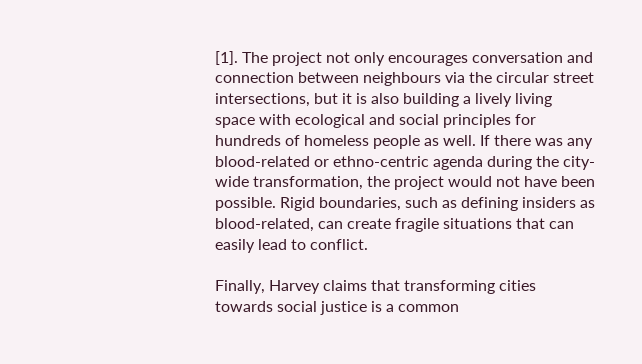[1]. The project not only encourages conversation and connection between neighbours via the circular street intersections, but it is also building a lively living space with ecological and social principles for hundreds of homeless people as well. If there was any blood-related or ethno-centric agenda during the city-wide transformation, the project would not have been possible. Rigid boundaries, such as defining insiders as blood-related, can create fragile situations that can easily lead to conflict.

Finally, Harvey claims that transforming cities towards social justice is a common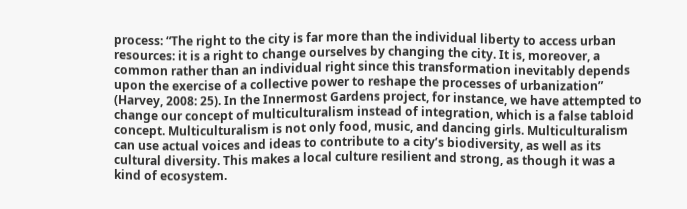process: “The right to the city is far more than the individual liberty to access urban resources: it is a right to change ourselves by changing the city. It is, moreover, a common rather than an individual right since this transformation inevitably depends upon the exercise of a collective power to reshape the processes of urbanization” (Harvey, 2008: 25). In the Innermost Gardens project, for instance, we have attempted to change our concept of multiculturalism instead of integration, which is a false tabloid concept. Multiculturalism is not only food, music, and dancing girls. Multiculturalism can use actual voices and ideas to contribute to a city’s biodiversity, as well as its cultural diversity. This makes a local culture resilient and strong, as though it was a kind of ecosystem.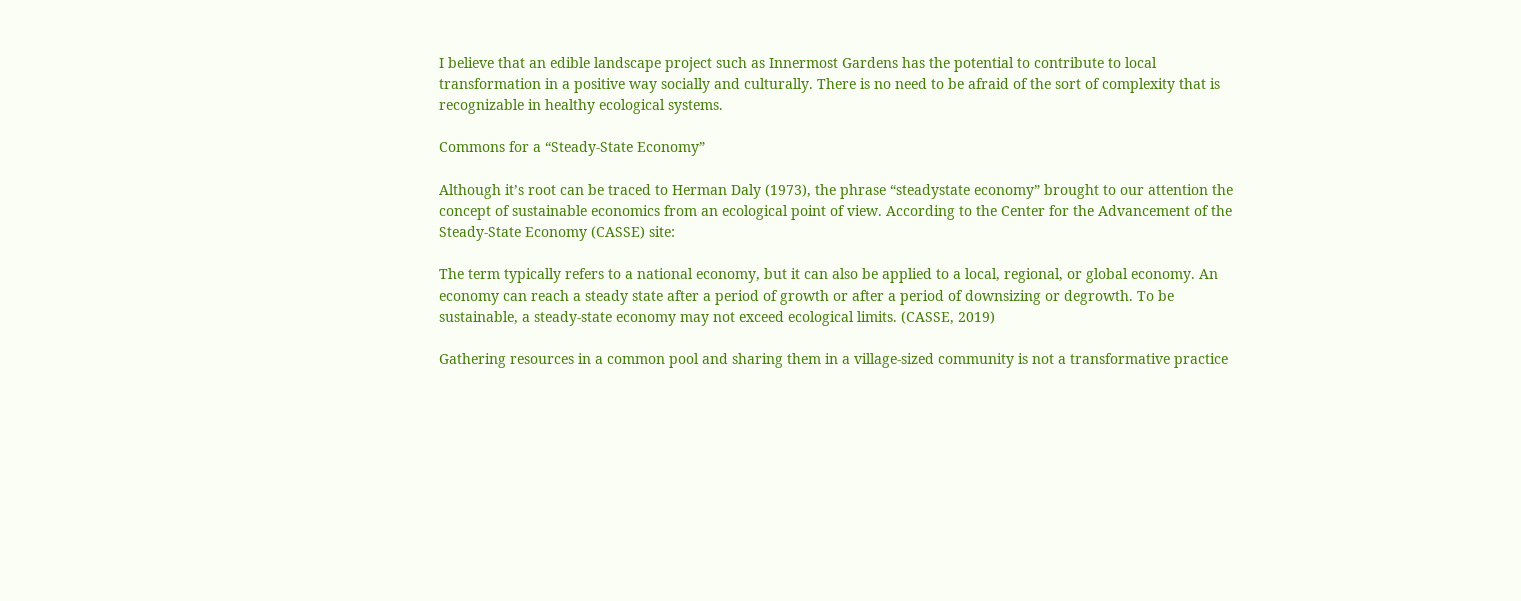I believe that an edible landscape project such as Innermost Gardens has the potential to contribute to local transformation in a positive way socially and culturally. There is no need to be afraid of the sort of complexity that is recognizable in healthy ecological systems.

Commons for a “Steady-State Economy”

Although it’s root can be traced to Herman Daly (1973), the phrase “steadystate economy” brought to our attention the concept of sustainable economics from an ecological point of view. According to the Center for the Advancement of the Steady-State Economy (CASSE) site:

The term typically refers to a national economy, but it can also be applied to a local, regional, or global economy. An economy can reach a steady state after a period of growth or after a period of downsizing or degrowth. To be sustainable, a steady-state economy may not exceed ecological limits. (CASSE, 2019)

Gathering resources in a common pool and sharing them in a village-sized community is not a transformative practice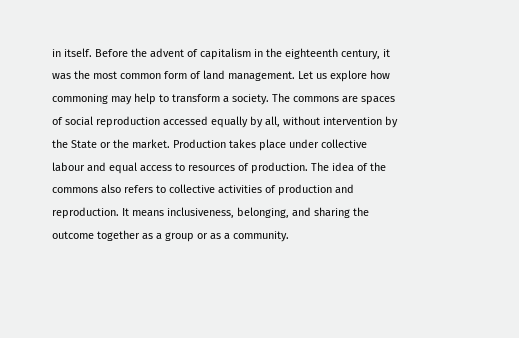in itself. Before the advent of capitalism in the eighteenth century, it was the most common form of land management. Let us explore how commoning may help to transform a society. The commons are spaces of social reproduction accessed equally by all, without intervention by the State or the market. Production takes place under collective labour and equal access to resources of production. The idea of the commons also refers to collective activities of production and reproduction. It means inclusiveness, belonging, and sharing the outcome together as a group or as a community.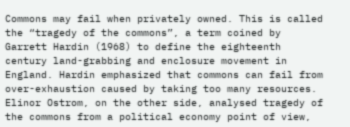Commons may fail when privately owned. This is called the “tragedy of the commons”, a term coined by Garrett Hardin (1968) to define the eighteenth century land-grabbing and enclosure movement in England. Hardin emphasized that commons can fail from over-exhaustion caused by taking too many resources. Elinor Ostrom, on the other side, analysed tragedy of the commons from a political economy point of view,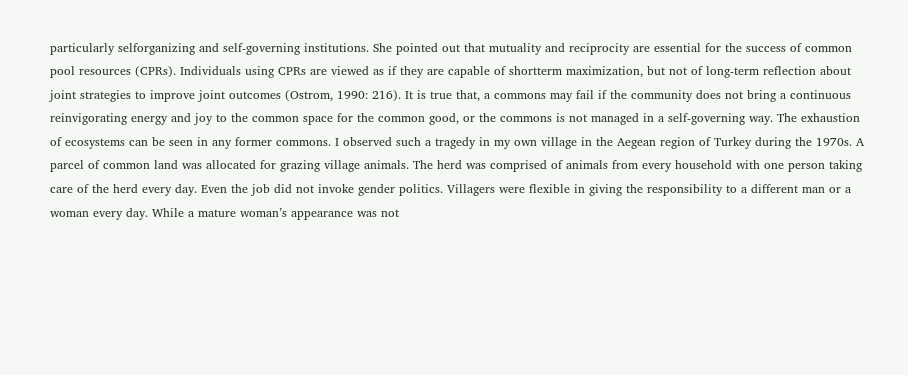particularly selforganizing and self-governing institutions. She pointed out that mutuality and reciprocity are essential for the success of common pool resources (CPRs). Individuals using CPRs are viewed as if they are capable of shortterm maximization, but not of long-term reflection about joint strategies to improve joint outcomes (Ostrom, 1990: 216). It is true that, a commons may fail if the community does not bring a continuous reinvigorating energy and joy to the common space for the common good, or the commons is not managed in a self-governing way. The exhaustion of ecosystems can be seen in any former commons. I observed such a tragedy in my own village in the Aegean region of Turkey during the 1970s. A parcel of common land was allocated for grazing village animals. The herd was comprised of animals from every household with one person taking care of the herd every day. Even the job did not invoke gender politics. Villagers were flexible in giving the responsibility to a different man or a woman every day. While a mature woman’s appearance was not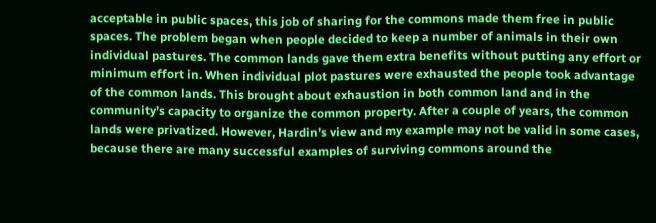acceptable in public spaces, this job of sharing for the commons made them free in public spaces. The problem began when people decided to keep a number of animals in their own individual pastures. The common lands gave them extra benefits without putting any effort or minimum effort in. When individual plot pastures were exhausted the people took advantage of the common lands. This brought about exhaustion in both common land and in the community’s capacity to organize the common property. After a couple of years, the common lands were privatized. However, Hardin’s view and my example may not be valid in some cases, because there are many successful examples of surviving commons around the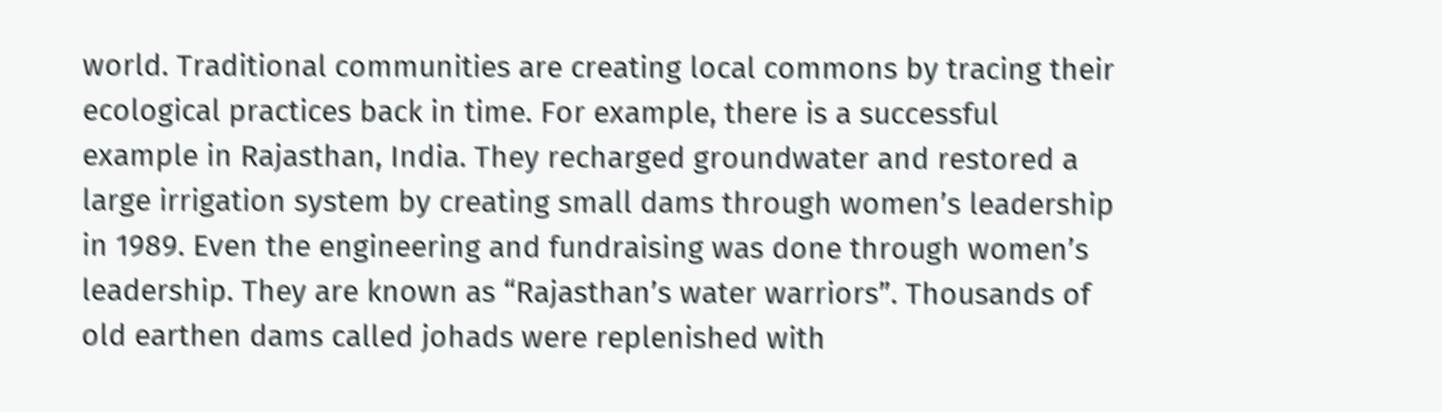world. Traditional communities are creating local commons by tracing their ecological practices back in time. For example, there is a successful example in Rajasthan, India. They recharged groundwater and restored a large irrigation system by creating small dams through women’s leadership in 1989. Even the engineering and fundraising was done through women’s leadership. They are known as “Rajasthan’s water warriors”. Thousands of old earthen dams called johads were replenished with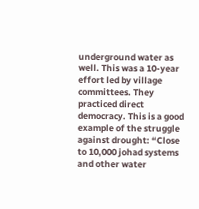underground water as well. This was a 10-year effort led by village committees. They practiced direct democracy. This is a good example of the struggle against drought: “Close to 10,000 johad systems and other water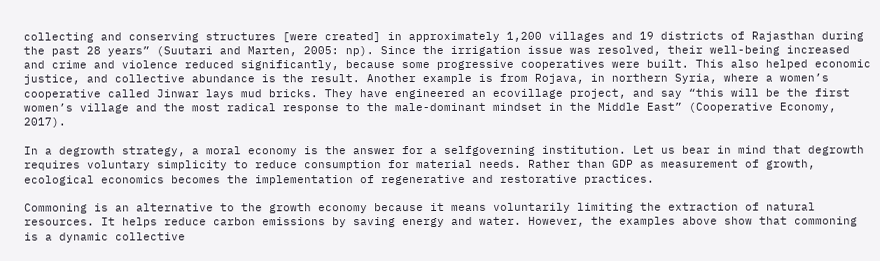collecting and conserving structures [were created] in approximately 1,200 villages and 19 districts of Rajasthan during the past 28 years” (Suutari and Marten, 2005: np). Since the irrigation issue was resolved, their well-being increased and crime and violence reduced significantly, because some progressive cooperatives were built. This also helped economic justice, and collective abundance is the result. Another example is from Rojava, in northern Syria, where a women’s cooperative called Jinwar lays mud bricks. They have engineered an ecovillage project, and say “this will be the first women’s village and the most radical response to the male-dominant mindset in the Middle East” (Cooperative Economy, 2017).

In a degrowth strategy, a moral economy is the answer for a selfgoverning institution. Let us bear in mind that degrowth requires voluntary simplicity to reduce consumption for material needs. Rather than GDP as measurement of growth, ecological economics becomes the implementation of regenerative and restorative practices.

Commoning is an alternative to the growth economy because it means voluntarily limiting the extraction of natural resources. It helps reduce carbon emissions by saving energy and water. However, the examples above show that commoning is a dynamic collective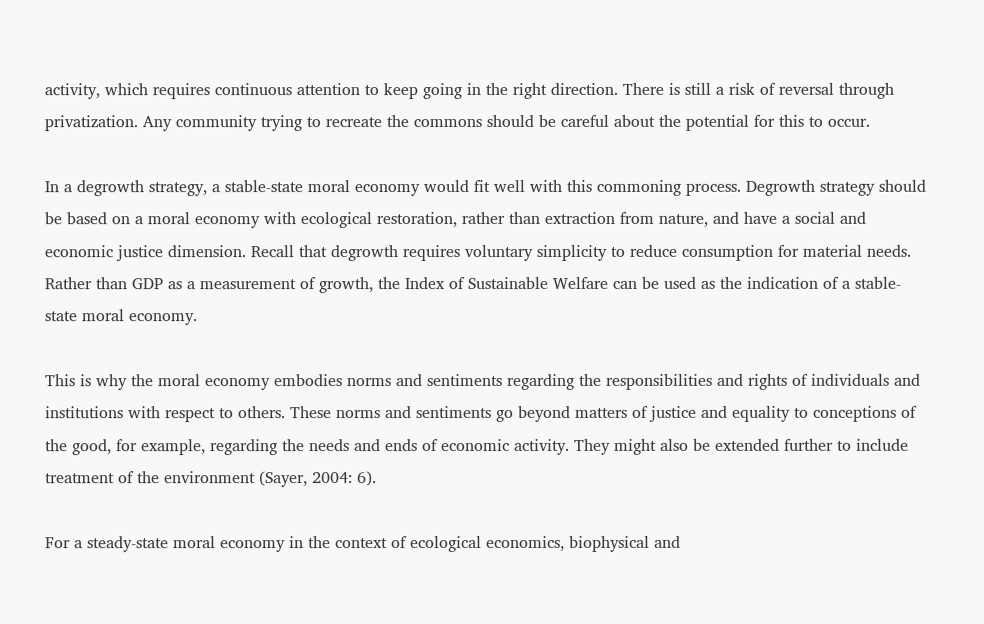activity, which requires continuous attention to keep going in the right direction. There is still a risk of reversal through privatization. Any community trying to recreate the commons should be careful about the potential for this to occur.

In a degrowth strategy, a stable-state moral economy would fit well with this commoning process. Degrowth strategy should be based on a moral economy with ecological restoration, rather than extraction from nature, and have a social and economic justice dimension. Recall that degrowth requires voluntary simplicity to reduce consumption for material needs. Rather than GDP as a measurement of growth, the Index of Sustainable Welfare can be used as the indication of a stable-state moral economy.

This is why the moral economy embodies norms and sentiments regarding the responsibilities and rights of individuals and institutions with respect to others. These norms and sentiments go beyond matters of justice and equality to conceptions of the good, for example, regarding the needs and ends of economic activity. They might also be extended further to include treatment of the environment (Sayer, 2004: 6).

For a steady-state moral economy in the context of ecological economics, biophysical and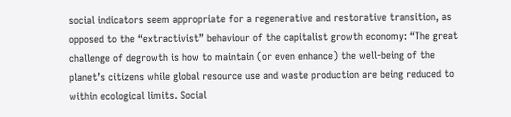social indicators seem appropriate for a regenerative and restorative transition, as opposed to the “extractivist” behaviour of the capitalist growth economy: “The great challenge of degrowth is how to maintain (or even enhance) the well-being of the planet’s citizens while global resource use and waste production are being reduced to within ecological limits. Social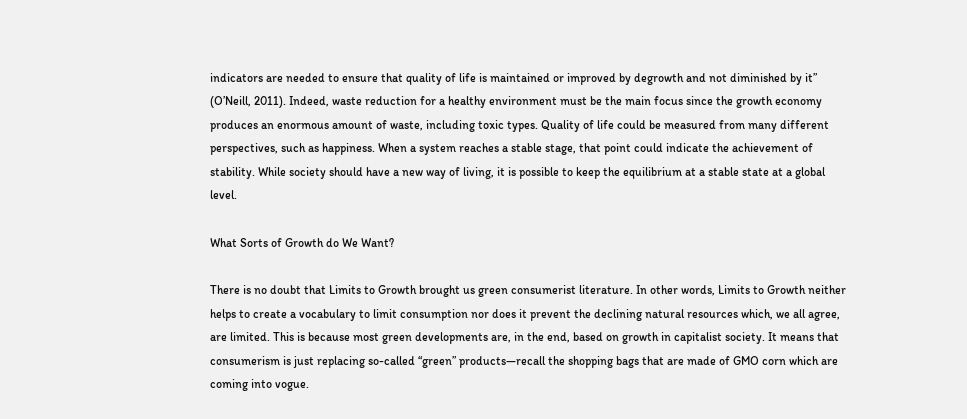indicators are needed to ensure that quality of life is maintained or improved by degrowth and not diminished by it” (O’Neill, 2011). Indeed, waste reduction for a healthy environment must be the main focus since the growth economy produces an enormous amount of waste, including toxic types. Quality of life could be measured from many different perspectives, such as happiness. When a system reaches a stable stage, that point could indicate the achievement of stability. While society should have a new way of living, it is possible to keep the equilibrium at a stable state at a global level.

What Sorts of Growth do We Want?

There is no doubt that Limits to Growth brought us green consumerist literature. In other words, Limits to Growth neither helps to create a vocabulary to limit consumption nor does it prevent the declining natural resources which, we all agree, are limited. This is because most green developments are, in the end, based on growth in capitalist society. It means that consumerism is just replacing so-called “green” products—recall the shopping bags that are made of GMO corn which are coming into vogue.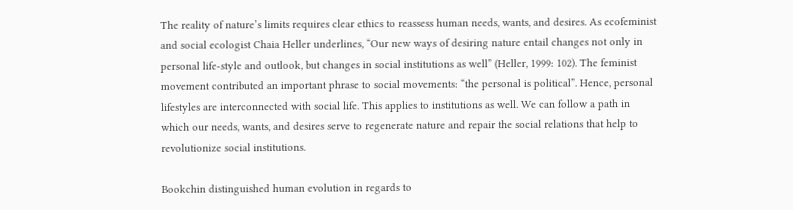The reality of nature’s limits requires clear ethics to reassess human needs, wants, and desires. As ecofeminist and social ecologist Chaia Heller underlines, “Our new ways of desiring nature entail changes not only in personal life-style and outlook, but changes in social institutions as well” (Heller, 1999: 102). The feminist movement contributed an important phrase to social movements: “the personal is political”. Hence, personal lifestyles are interconnected with social life. This applies to institutions as well. We can follow a path in which our needs, wants, and desires serve to regenerate nature and repair the social relations that help to revolutionize social institutions.

Bookchin distinguished human evolution in regards to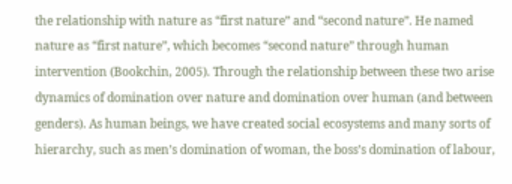the relationship with nature as “first nature” and “second nature”. He named nature as “first nature”, which becomes “second nature” through human intervention (Bookchin, 2005). Through the relationship between these two arise dynamics of domination over nature and domination over human (and between genders). As human beings, we have created social ecosystems and many sorts of hierarchy, such as men’s domination of woman, the boss’s domination of labour,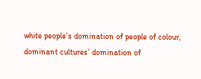white people’s domination of people of colour, dominant cultures’ domination of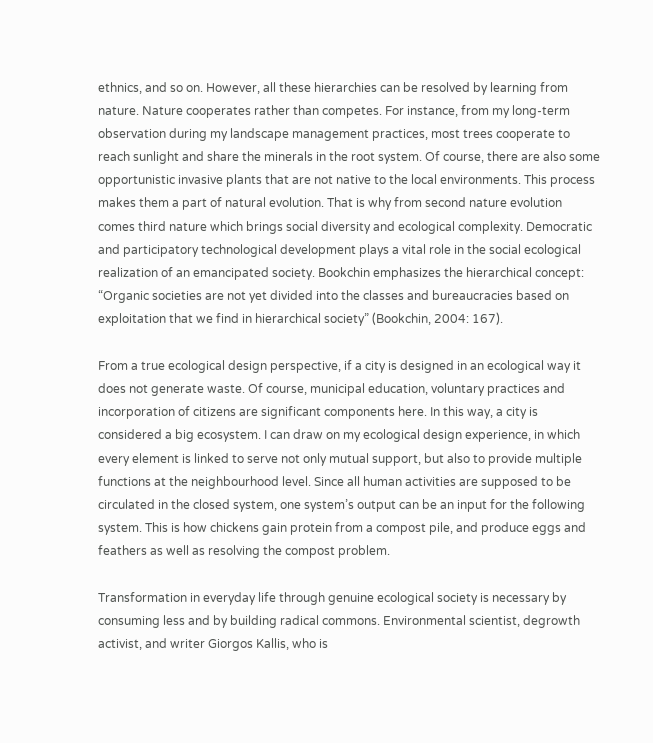ethnics, and so on. However, all these hierarchies can be resolved by learning from nature. Nature cooperates rather than competes. For instance, from my long-term observation during my landscape management practices, most trees cooperate to reach sunlight and share the minerals in the root system. Of course, there are also some opportunistic invasive plants that are not native to the local environments. This process makes them a part of natural evolution. That is why from second nature evolution comes third nature which brings social diversity and ecological complexity. Democratic and participatory technological development plays a vital role in the social ecological realization of an emancipated society. Bookchin emphasizes the hierarchical concept: “Organic societies are not yet divided into the classes and bureaucracies based on exploitation that we find in hierarchical society” (Bookchin, 2004: 167).

From a true ecological design perspective, if a city is designed in an ecological way it does not generate waste. Of course, municipal education, voluntary practices and incorporation of citizens are significant components here. In this way, a city is considered a big ecosystem. I can draw on my ecological design experience, in which every element is linked to serve not only mutual support, but also to provide multiple functions at the neighbourhood level. Since all human activities are supposed to be circulated in the closed system, one system’s output can be an input for the following system. This is how chickens gain protein from a compost pile, and produce eggs and feathers as well as resolving the compost problem.

Transformation in everyday life through genuine ecological society is necessary by consuming less and by building radical commons. Environmental scientist, degrowth activist, and writer Giorgos Kallis, who is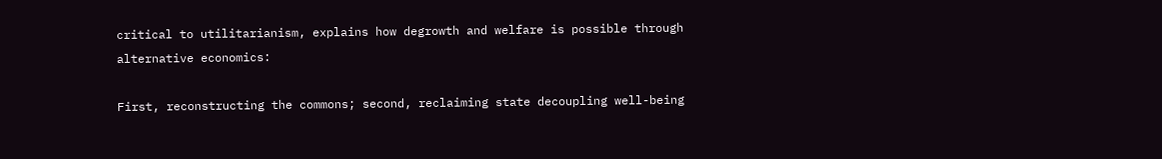critical to utilitarianism, explains how degrowth and welfare is possible through alternative economics:

First, reconstructing the commons; second, reclaiming state decoupling well-being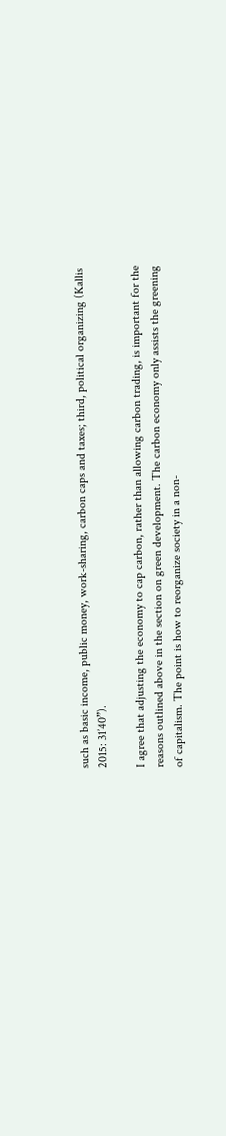such as basic income, public money, work-sharing, carbon caps and taxes; third, political organizing (Kallis 2015: 31’40”).

I agree that adjusting the economy to cap carbon, rather than allowing carbon trading, is important for the reasons outlined above in the section on green development. The carbon economy only assists the greening of capitalism. The point is how to reorganize society in a non-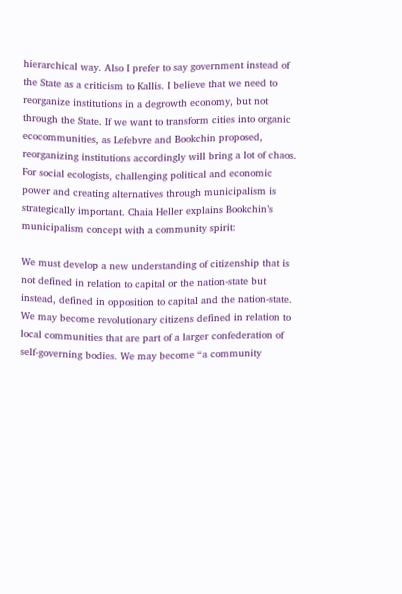hierarchical way. Also I prefer to say government instead of the State as a criticism to Kallis. I believe that we need to reorganize institutions in a degrowth economy, but not through the State. If we want to transform cities into organic ecocommunities, as Lefebvre and Bookchin proposed, reorganizing institutions accordingly will bring a lot of chaos. For social ecologists, challenging political and economic power and creating alternatives through municipalism is strategically important. Chaia Heller explains Bookchin’s municipalism concept with a community spirit:

We must develop a new understanding of citizenship that is not defined in relation to capital or the nation-state but instead, defined in opposition to capital and the nation-state. We may become revolutionary citizens defined in relation to local communities that are part of a larger confederation of self-governing bodies. We may become “a community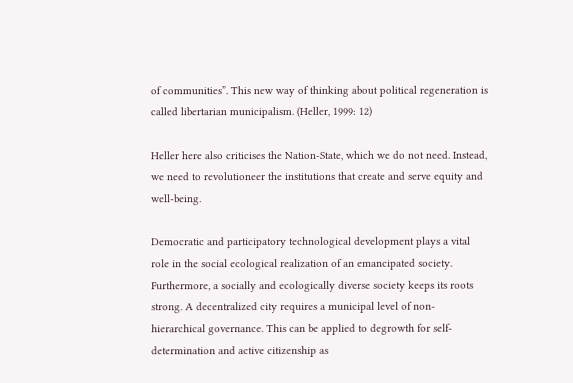of communities”. This new way of thinking about political regeneration is called libertarian municipalism. (Heller, 1999: 12)

Heller here also criticises the Nation-State, which we do not need. Instead, we need to revolutioneer the institutions that create and serve equity and well-being.

Democratic and participatory technological development plays a vital role in the social ecological realization of an emancipated society. Furthermore, a socially and ecologically diverse society keeps its roots strong. A decentralized city requires a municipal level of non-hierarchical governance. This can be applied to degrowth for self-determination and active citizenship as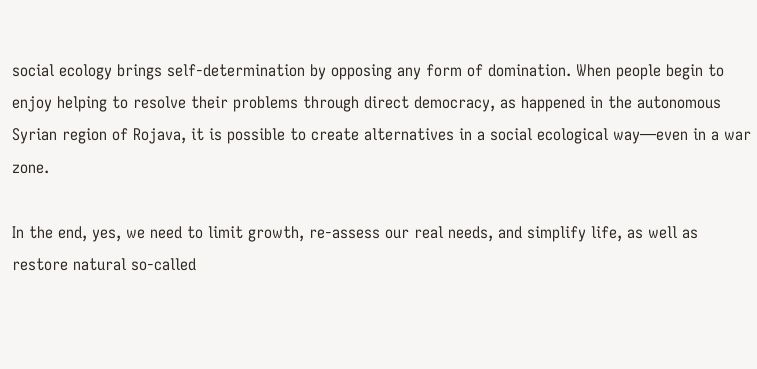social ecology brings self-determination by opposing any form of domination. When people begin to enjoy helping to resolve their problems through direct democracy, as happened in the autonomous Syrian region of Rojava, it is possible to create alternatives in a social ecological way—even in a war zone.

In the end, yes, we need to limit growth, re-assess our real needs, and simplify life, as well as restore natural so-called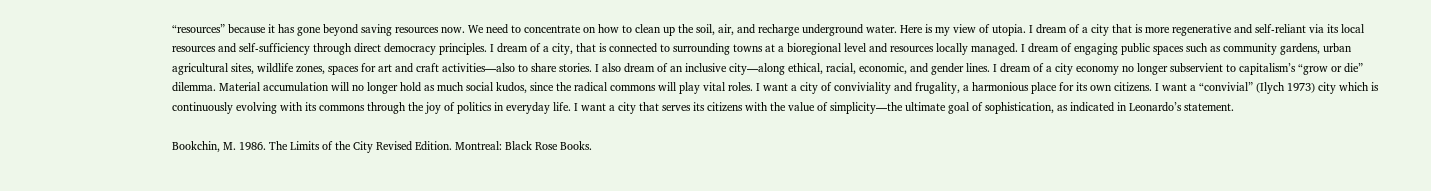“resources” because it has gone beyond saving resources now. We need to concentrate on how to clean up the soil, air, and recharge underground water. Here is my view of utopia. I dream of a city that is more regenerative and self-reliant via its local resources and self-sufficiency through direct democracy principles. I dream of a city, that is connected to surrounding towns at a bioregional level and resources locally managed. I dream of engaging public spaces such as community gardens, urban agricultural sites, wildlife zones, spaces for art and craft activities—also to share stories. I also dream of an inclusive city—along ethical, racial, economic, and gender lines. I dream of a city economy no longer subservient to capitalism’s “grow or die” dilemma. Material accumulation will no longer hold as much social kudos, since the radical commons will play vital roles. I want a city of conviviality and frugality, a harmonious place for its own citizens. I want a “convivial” (Ilych 1973) city which is continuously evolving with its commons through the joy of politics in everyday life. I want a city that serves its citizens with the value of simplicity—the ultimate goal of sophistication, as indicated in Leonardo’s statement.

Bookchin, M. 1986. The Limits of the City Revised Edition. Montreal: Black Rose Books.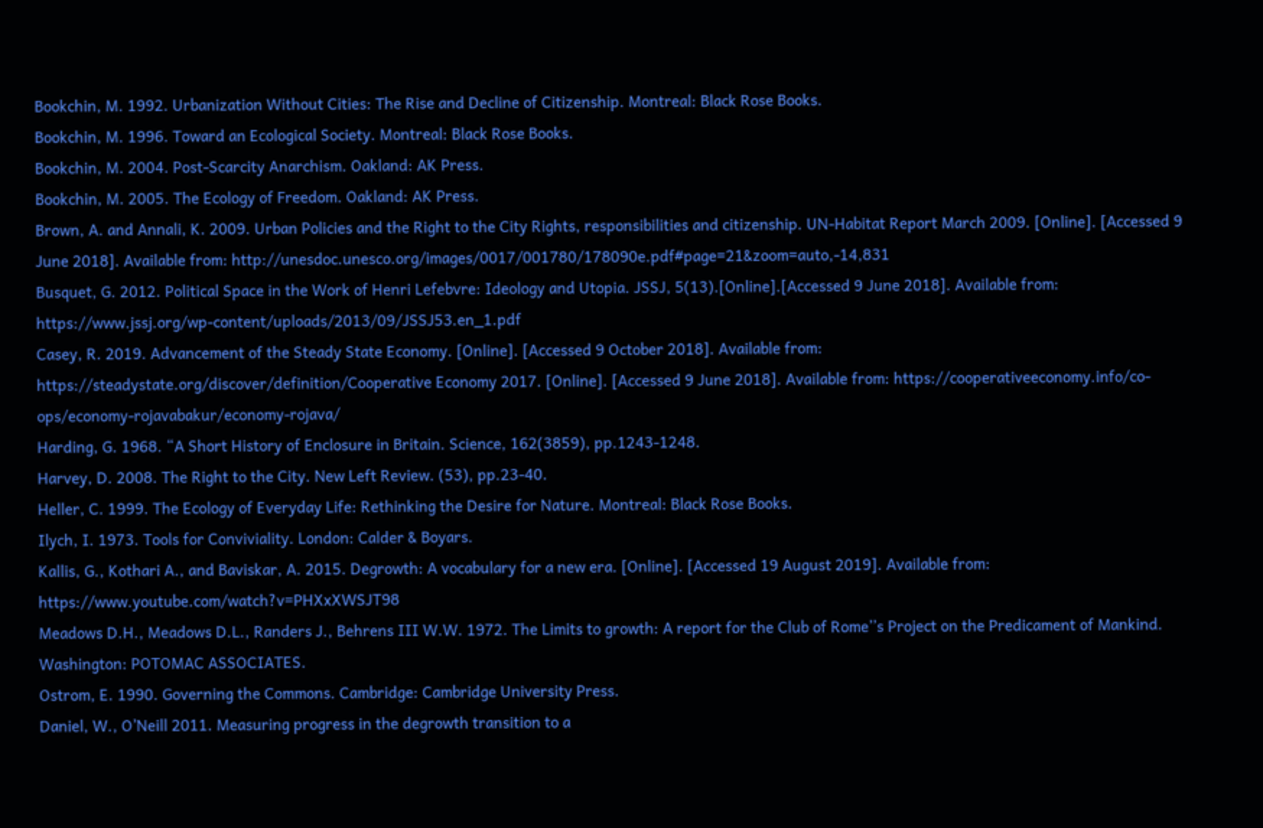Bookchin, M. 1992. Urbanization Without Cities: The Rise and Decline of Citizenship. Montreal: Black Rose Books.
Bookchin, M. 1996. Toward an Ecological Society. Montreal: Black Rose Books.
Bookchin, M. 2004. Post-Scarcity Anarchism. Oakland: AK Press.
Bookchin, M. 2005. The Ecology of Freedom. Oakland: AK Press.
Brown, A. and Annali, K. 2009. Urban Policies and the Right to the City Rights, responsibilities and citizenship. UN-Habitat Report March 2009. [Online]. [Accessed 9 June 2018]. Available from: http://unesdoc.unesco.org/images/0017/001780/178090e.pdf#page=21&zoom=auto,-14,831
Busquet, G. 2012. Political Space in the Work of Henri Lefebvre: Ideology and Utopia. JSSJ, 5(13).[Online].[Accessed 9 June 2018]. Available from: https://www.jssj.org/wp-content/uploads/2013/09/JSSJ53.en_1.pdf
Casey, R. 2019. Advancement of the Steady State Economy. [Online]. [Accessed 9 October 2018]. Available from: https://steadystate.org/discover/definition/Cooperative Economy 2017. [Online]. [Accessed 9 June 2018]. Available from: https://cooperativeeconomy.info/co-ops/economy-rojavabakur/economy-rojava/
Harding, G. 1968. “A Short History of Enclosure in Britain. Science, 162(3859), pp.1243-1248.
Harvey, D. 2008. The Right to the City. New Left Review. (53), pp.23-40.
Heller, C. 1999. The Ecology of Everyday Life: Rethinking the Desire for Nature. Montreal: Black Rose Books.
Ilych, I. 1973. Tools for Conviviality. London: Calder & Boyars.
Kallis, G., Kothari A., and Baviskar, A. 2015. Degrowth: A vocabulary for a new era. [Online]. [Accessed 19 August 2019]. Available from: https://www.youtube.com/watch?v=PHXxXWSJT98
Meadows D.H., Meadows D.L., Randers J., Behrens III W.W. 1972. The Limits to growth: A report for the Club of Rome’’s Project on the Predicament of Mankind. Washington: POTOMAC ASSOCIATES.
Ostrom, E. 1990. Governing the Commons. Cambridge: Cambridge University Press.
Daniel, W., O’Neill 2011. Measuring progress in the degrowth transition to a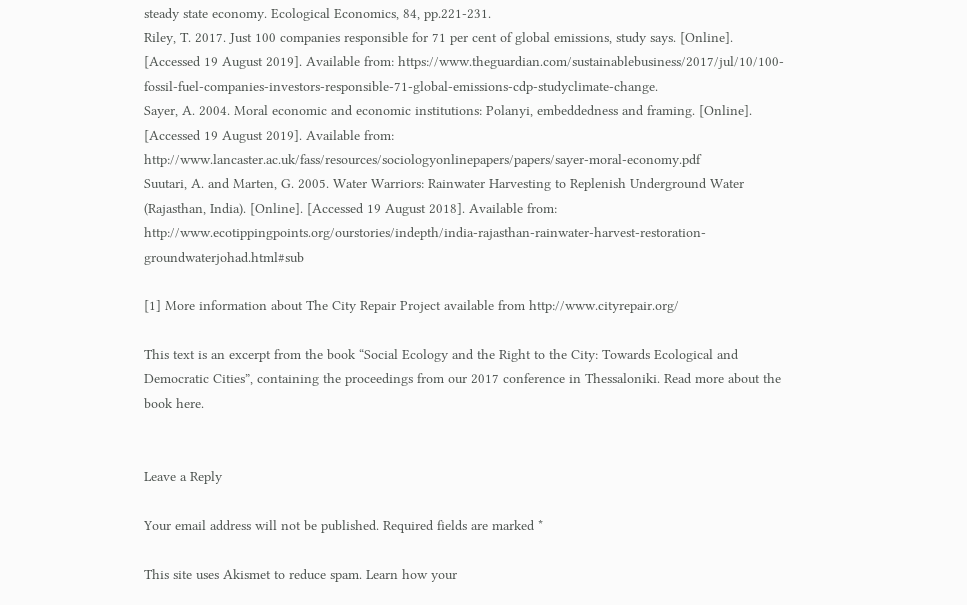steady state economy. Ecological Economics, 84, pp.221-231.
Riley, T. 2017. Just 100 companies responsible for 71 per cent of global emissions, study says. [Online]. [Accessed 19 August 2019]. Available from: https://www.theguardian.com/sustainablebusiness/2017/jul/10/100-fossil-fuel-companies-investors-responsible-71-global-emissions-cdp-studyclimate-change.
Sayer, A. 2004. Moral economic and economic institutions: Polanyi, embeddedness and framing. [Online]. [Accessed 19 August 2019]. Available from: http://www.lancaster.ac.uk/fass/resources/sociologyonlinepapers/papers/sayer-moral-economy.pdf
Suutari, A. and Marten, G. 2005. Water Warriors: Rainwater Harvesting to Replenish Underground Water (Rajasthan, India). [Online]. [Accessed 19 August 2018]. Available from: http://www.ecotippingpoints.org/ourstories/indepth/india-rajasthan-rainwater-harvest-restoration-groundwaterjohad.html#sub

[1] More information about The City Repair Project available from http://www.cityrepair.org/

This text is an excerpt from the book “Social Ecology and the Right to the City: Towards Ecological and Democratic Cities”, containing the proceedings from our 2017 conference in Thessaloniki. Read more about the book here.


Leave a Reply

Your email address will not be published. Required fields are marked *

This site uses Akismet to reduce spam. Learn how your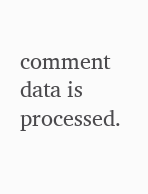comment data is processed.